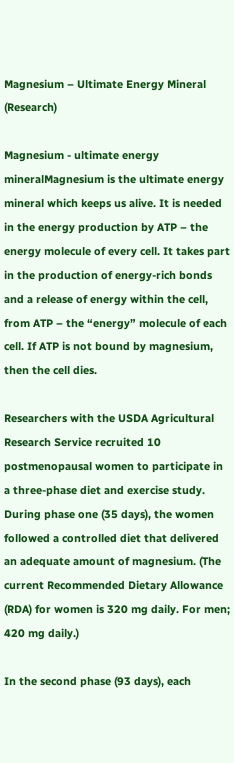Magnesium – Ultimate Energy Mineral (Research)

Magnesium - ultimate energy mineralMagnesium is the ultimate energy mineral which keeps us alive. It is needed in the energy production by ATP – the energy molecule of every cell. It takes part in the production of energy-rich bonds and a release of energy within the cell, from ATP – the “energy” molecule of each cell. If ATP is not bound by magnesium, then the cell dies.

Researchers with the USDA Agricultural Research Service recruited 10 postmenopausal women to participate in a three-phase diet and exercise study. During phase one (35 days), the women followed a controlled diet that delivered an adequate amount of magnesium. (The current Recommended Dietary Allowance (RDA) for women is 320 mg daily. For men; 420 mg daily.)

In the second phase (93 days), each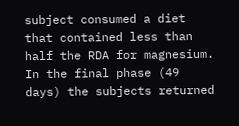subject consumed a diet that contained less than half the RDA for magnesium. In the final phase (49 days) the subjects returned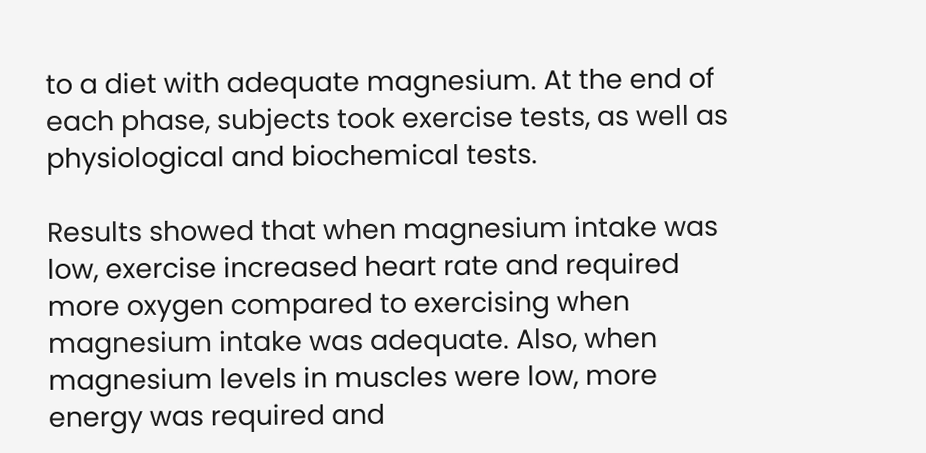to a diet with adequate magnesium. At the end of each phase, subjects took exercise tests, as well as physiological and biochemical tests.

Results showed that when magnesium intake was low, exercise increased heart rate and required more oxygen compared to exercising when magnesium intake was adequate. Also, when magnesium levels in muscles were low, more energy was required and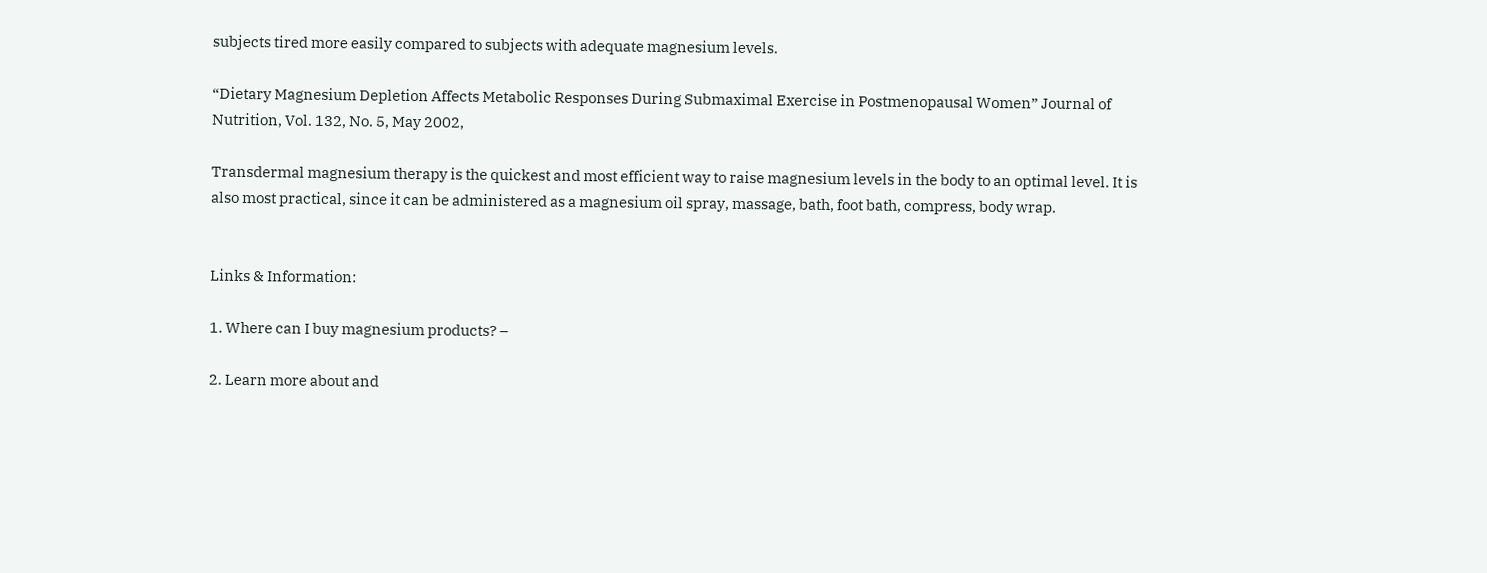subjects tired more easily compared to subjects with adequate magnesium levels.

“Dietary Magnesium Depletion Affects Metabolic Responses During Submaximal Exercise in Postmenopausal Women” Journal of Nutrition, Vol. 132, No. 5, May 2002,

Transdermal magnesium therapy is the quickest and most efficient way to raise magnesium levels in the body to an optimal level. It is also most practical, since it can be administered as a magnesium oil spray, massage, bath, foot bath, compress, body wrap.


Links & Information:

1. Where can I buy magnesium products? –

2. Learn more about and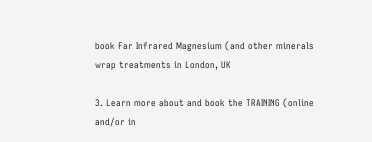book Far Infrared Magnesium (and other minerals wrap treatments in London, UK

3. Learn more about and book the TRAINING (online and/or in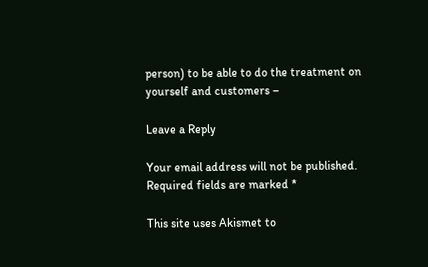person) to be able to do the treatment on yourself and customers –

Leave a Reply

Your email address will not be published. Required fields are marked *

This site uses Akismet to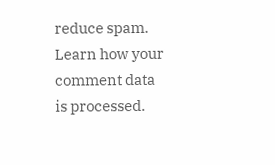reduce spam. Learn how your comment data is processed.